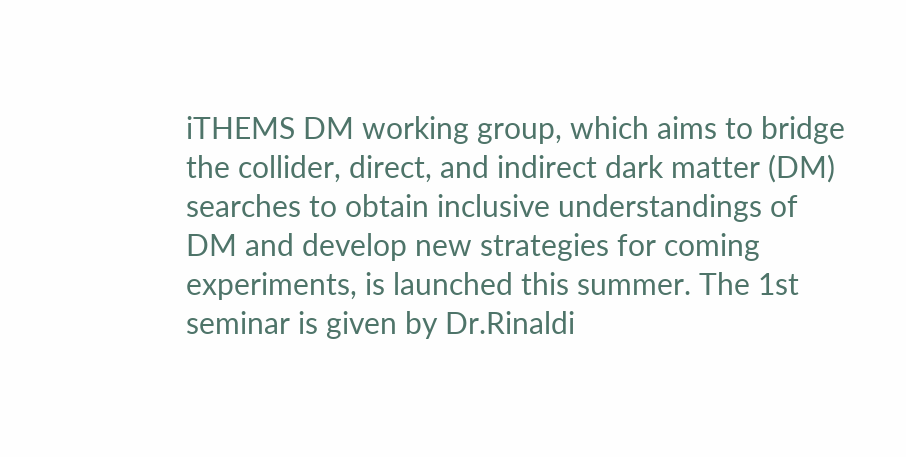iTHEMS DM working group, which aims to bridge the collider, direct, and indirect dark matter (DM) searches to obtain inclusive understandings of DM and develop new strategies for coming experiments, is launched this summer. The 1st seminar is given by Dr.Rinaldi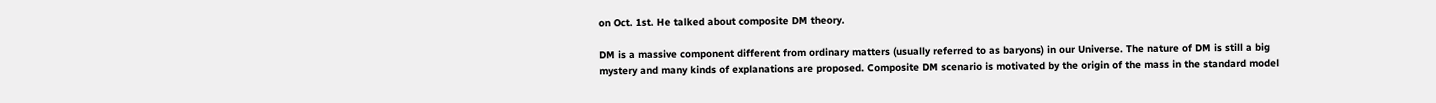on Oct. 1st. He talked about composite DM theory.

DM is a massive component different from ordinary matters (usually referred to as baryons) in our Universe. The nature of DM is still a big mystery and many kinds of explanations are proposed. Composite DM scenario is motivated by the origin of the mass in the standard model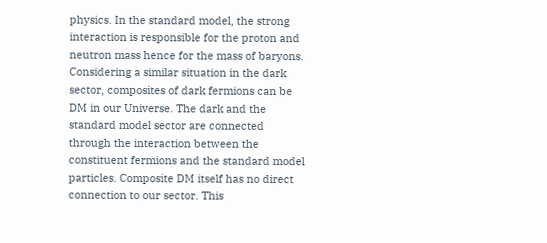physics. In the standard model, the strong interaction is responsible for the proton and neutron mass hence for the mass of baryons. Considering a similar situation in the dark sector, composites of dark fermions can be DM in our Universe. The dark and the standard model sector are connected through the interaction between the constituent fermions and the standard model particles. Composite DM itself has no direct connection to our sector. This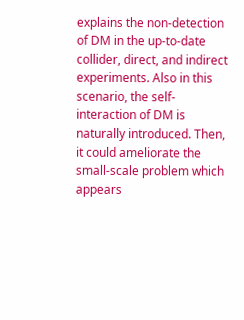explains the non-detection of DM in the up-to-date collider, direct, and indirect experiments. Also in this scenario, the self-interaction of DM is naturally introduced. Then, it could ameliorate the small-scale problem which appears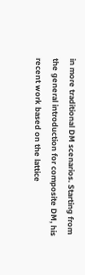in more traditional DM scenarios. Starting from the general introduction for composite DM, his recent work based on the lattice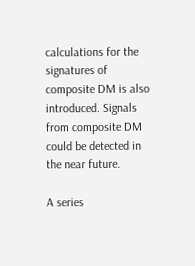calculations for the signatures of composite DM is also introduced. Signals from composite DM could be detected in the near future.

A series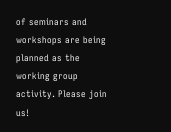of seminars and workshops are being planned as the working group activity. Please join us!